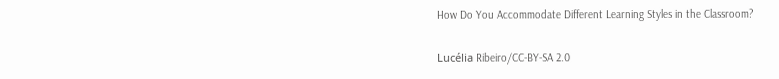How Do You Accommodate Different Learning Styles in the Classroom?

Lucélia Ribeiro/CC-BY-SA 2.0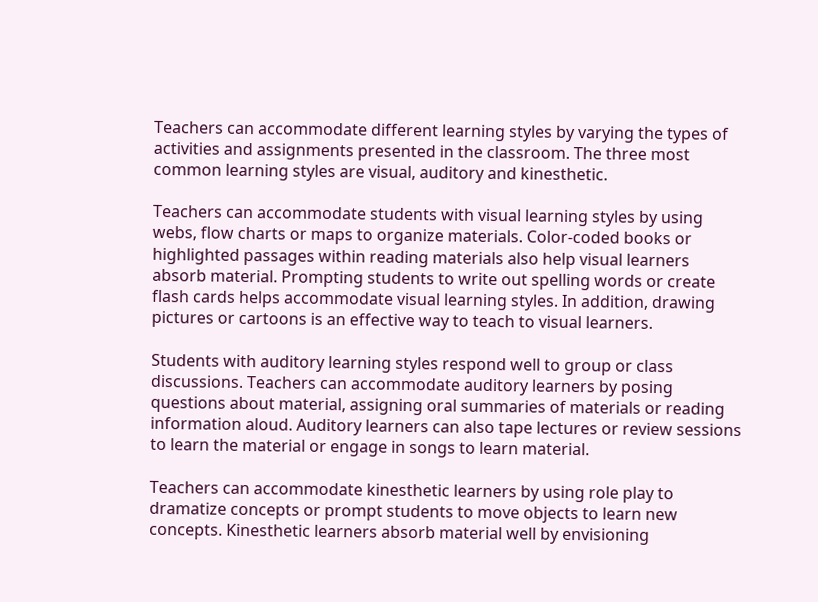Teachers can accommodate different learning styles by varying the types of activities and assignments presented in the classroom. The three most common learning styles are visual, auditory and kinesthetic.

Teachers can accommodate students with visual learning styles by using webs, flow charts or maps to organize materials. Color-coded books or highlighted passages within reading materials also help visual learners absorb material. Prompting students to write out spelling words or create flash cards helps accommodate visual learning styles. In addition, drawing pictures or cartoons is an effective way to teach to visual learners.

Students with auditory learning styles respond well to group or class discussions. Teachers can accommodate auditory learners by posing questions about material, assigning oral summaries of materials or reading information aloud. Auditory learners can also tape lectures or review sessions to learn the material or engage in songs to learn material.

Teachers can accommodate kinesthetic learners by using role play to dramatize concepts or prompt students to move objects to learn new concepts. Kinesthetic learners absorb material well by envisioning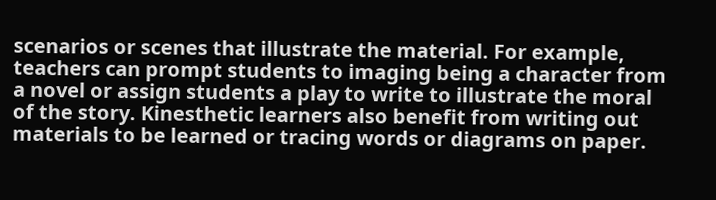scenarios or scenes that illustrate the material. For example, teachers can prompt students to imaging being a character from a novel or assign students a play to write to illustrate the moral of the story. Kinesthetic learners also benefit from writing out materials to be learned or tracing words or diagrams on paper.